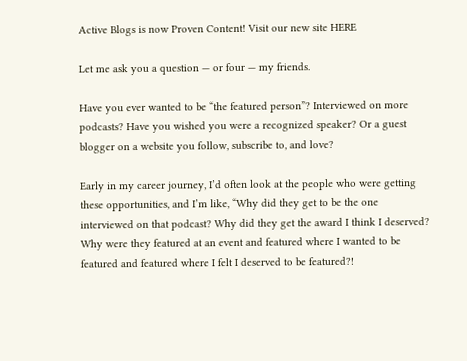Active Blogs is now Proven Content! Visit our new site HERE

Let me ask you a question — or four — my friends.

Have you ever wanted to be “the featured person”? Interviewed on more podcasts? Have you wished you were a recognized speaker? Or a guest blogger on a website you follow, subscribe to, and love?

Early in my career journey, I’d often look at the people who were getting these opportunities, and I’m like, “Why did they get to be the one interviewed on that podcast? Why did they get the award I think I deserved? Why were they featured at an event and featured where I wanted to be featured and featured where I felt I deserved to be featured?!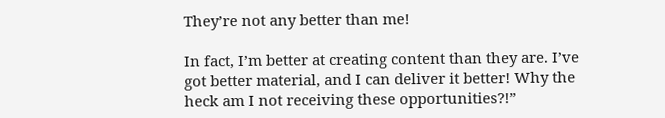They’re not any better than me!

In fact, I’m better at creating content than they are. I’ve got better material, and I can deliver it better! Why the heck am I not receiving these opportunities?!”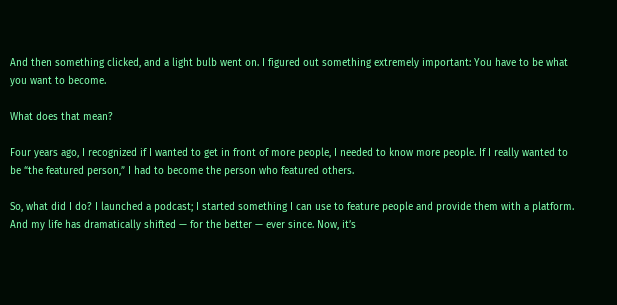And then something clicked, and a light bulb went on. I figured out something extremely important: You have to be what you want to become.

What does that mean?

Four years ago, I recognized if I wanted to get in front of more people, I needed to know more people. If I really wanted to be “the featured person,” I had to become the person who featured others.

So, what did I do? I launched a podcast; I started something I can use to feature people and provide them with a platform. And my life has dramatically shifted — for the better — ever since. Now, it’s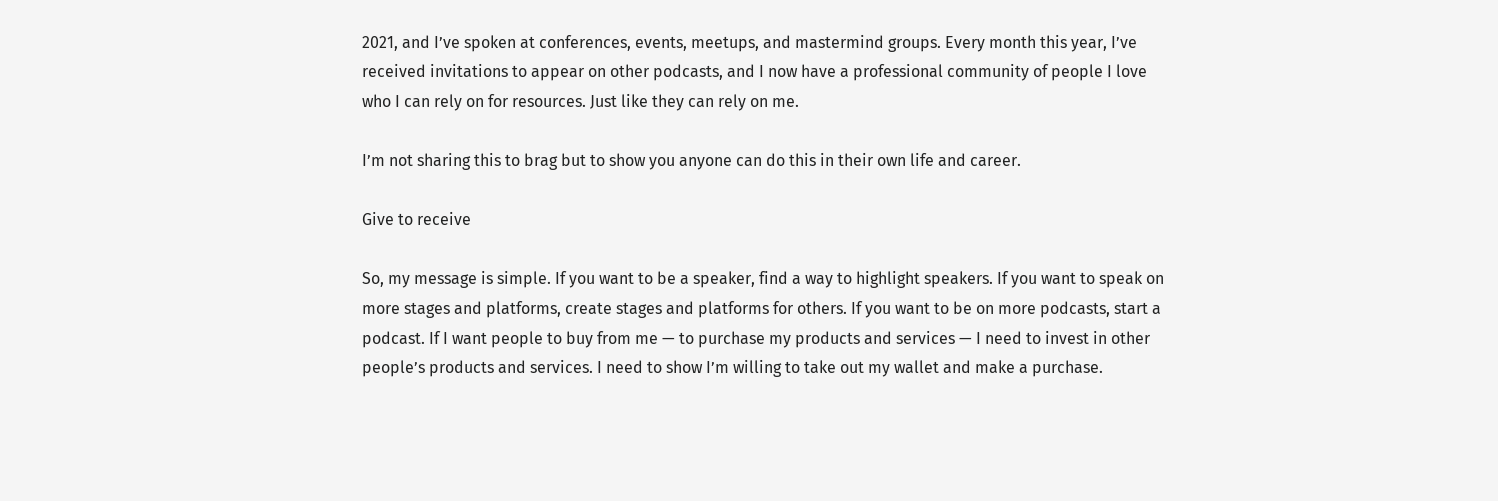2021, and I’ve spoken at conferences, events, meetups, and mastermind groups. Every month this year, I’ve received invitations to appear on other podcasts, and I now have a professional community of people I love who I can rely on for resources. Just like they can rely on me.

I’m not sharing this to brag but to show you anyone can do this in their own life and career.

Give to receive

So, my message is simple. If you want to be a speaker, find a way to highlight speakers. If you want to speak on more stages and platforms, create stages and platforms for others. If you want to be on more podcasts, start a podcast. If I want people to buy from me — to purchase my products and services — I need to invest in other people’s products and services. I need to show I’m willing to take out my wallet and make a purchase.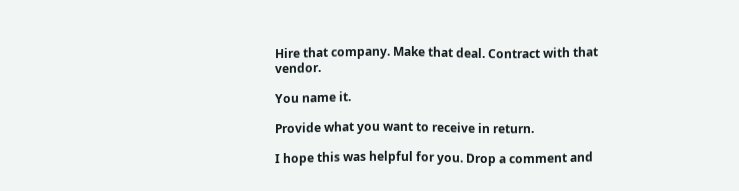Hire that company. Make that deal. Contract with that vendor.

You name it.

Provide what you want to receive in return.

I hope this was helpful for you. Drop a comment and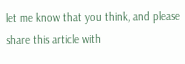let me know that you think, and please share this article with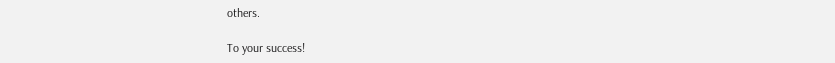others.

To your success!